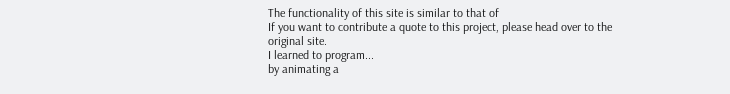The functionality of this site is similar to that of
If you want to contribute a quote to this project, please head over to the original site.
I learned to program...
by animating a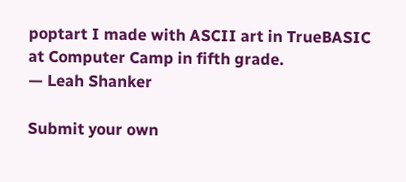poptart I made with ASCII art in TrueBASIC at Computer Camp in fifth grade.
— Leah Shanker

Submit your own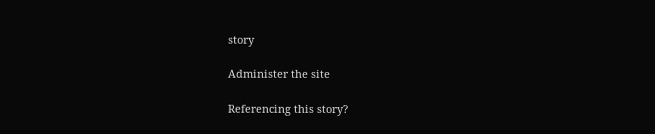story

Administer the site

Referencing this story?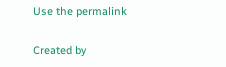Use the permalink

Created by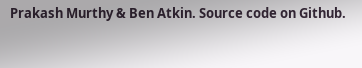Prakash Murthy & Ben Atkin. Source code on Github.